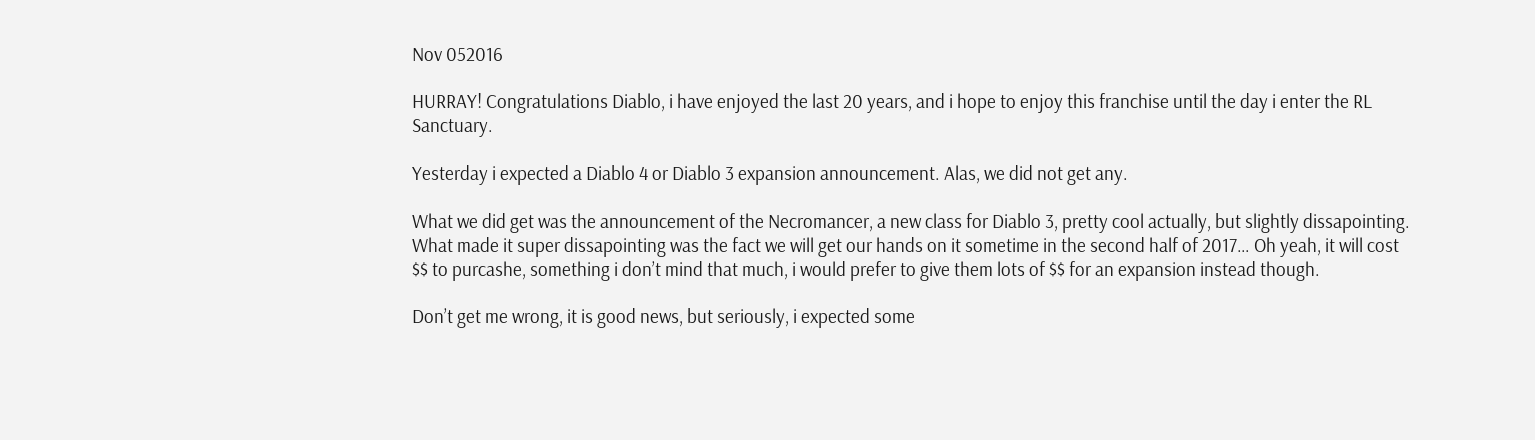Nov 052016

HURRAY! Congratulations Diablo, i have enjoyed the last 20 years, and i hope to enjoy this franchise until the day i enter the RL Sanctuary.

Yesterday i expected a Diablo 4 or Diablo 3 expansion announcement. Alas, we did not get any.

What we did get was the announcement of the Necromancer, a new class for Diablo 3, pretty cool actually, but slightly dissapointing. What made it super dissapointing was the fact we will get our hands on it sometime in the second half of 2017… Oh yeah, it will cost $$ to purcashe, something i don’t mind that much, i would prefer to give them lots of $$ for an expansion instead though.

Don’t get me wrong, it is good news, but seriously, i expected some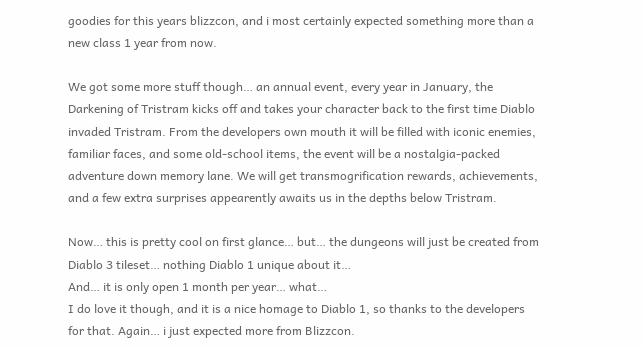goodies for this years blizzcon, and i most certainly expected something more than a new class 1 year from now.

We got some more stuff though… an annual event, every year in January, the Darkening of Tristram kicks off and takes your character back to the first time Diablo invaded Tristram. From the developers own mouth it will be filled with iconic enemies, familiar faces, and some old-school items, the event will be a nostalgia-packed adventure down memory lane. We will get transmogrification rewards, achievements, and a few extra surprises appearently awaits us in the depths below Tristram.

Now… this is pretty cool on first glance… but… the dungeons will just be created from Diablo 3 tileset… nothing Diablo 1 unique about it…
And… it is only open 1 month per year… what…
I do love it though, and it is a nice homage to Diablo 1, so thanks to the developers for that. Again… i just expected more from Blizzcon.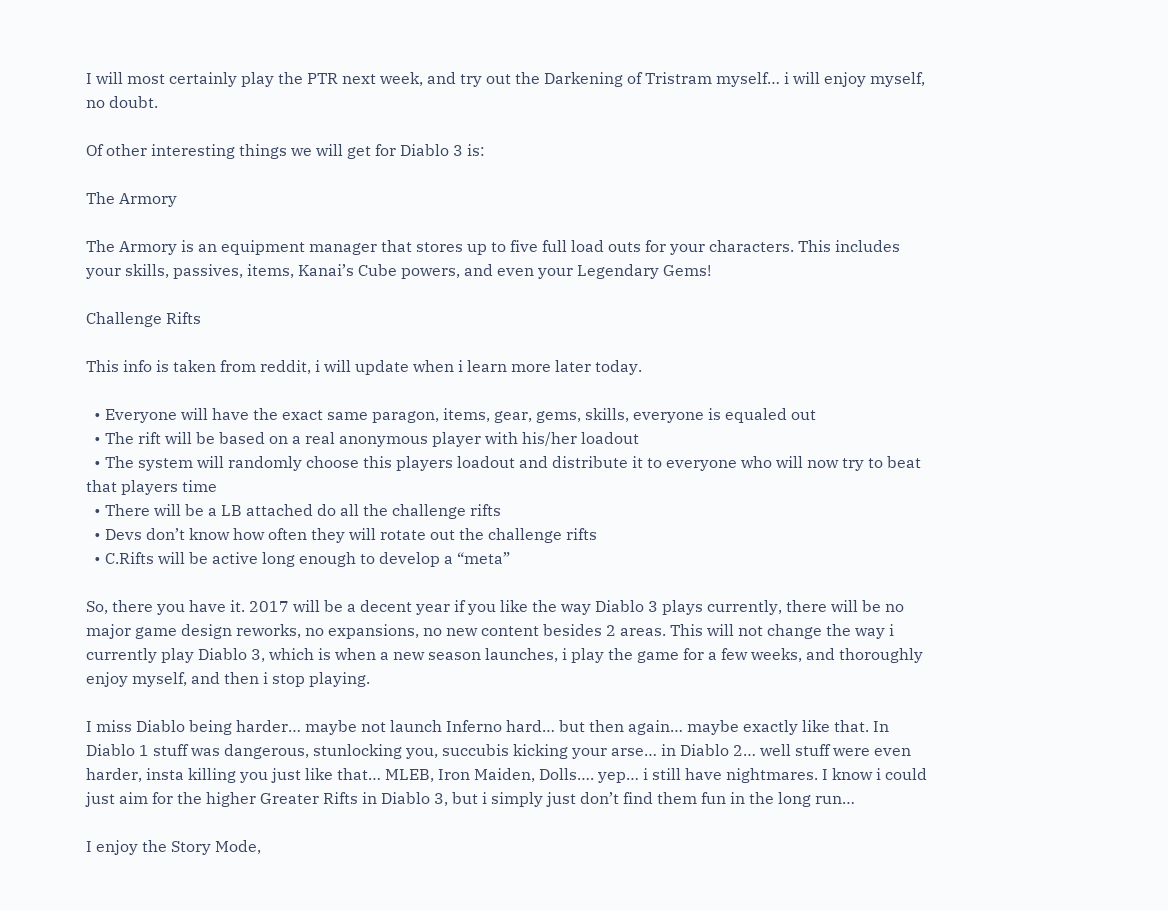I will most certainly play the PTR next week, and try out the Darkening of Tristram myself… i will enjoy myself, no doubt.

Of other interesting things we will get for Diablo 3 is:

The Armory

The Armory is an equipment manager that stores up to five full load outs for your characters. This includes your skills, passives, items, Kanai’s Cube powers, and even your Legendary Gems!

Challenge Rifts

This info is taken from reddit, i will update when i learn more later today.

  • Everyone will have the exact same paragon, items, gear, gems, skills, everyone is equaled out
  • The rift will be based on a real anonymous player with his/her loadout
  • The system will randomly choose this players loadout and distribute it to everyone who will now try to beat that players time
  • There will be a LB attached do all the challenge rifts
  • Devs don’t know how often they will rotate out the challenge rifts
  • C.Rifts will be active long enough to develop a “meta”

So, there you have it. 2017 will be a decent year if you like the way Diablo 3 plays currently, there will be no major game design reworks, no expansions, no new content besides 2 areas. This will not change the way i currently play Diablo 3, which is when a new season launches, i play the game for a few weeks, and thoroughly enjoy myself, and then i stop playing.

I miss Diablo being harder… maybe not launch Inferno hard… but then again… maybe exactly like that. In Diablo 1 stuff was dangerous, stunlocking you, succubis kicking your arse… in Diablo 2… well stuff were even harder, insta killing you just like that… MLEB, Iron Maiden, Dolls…. yep… i still have nightmares. I know i could just aim for the higher Greater Rifts in Diablo 3, but i simply just don’t find them fun in the long run…

I enjoy the Story Mode,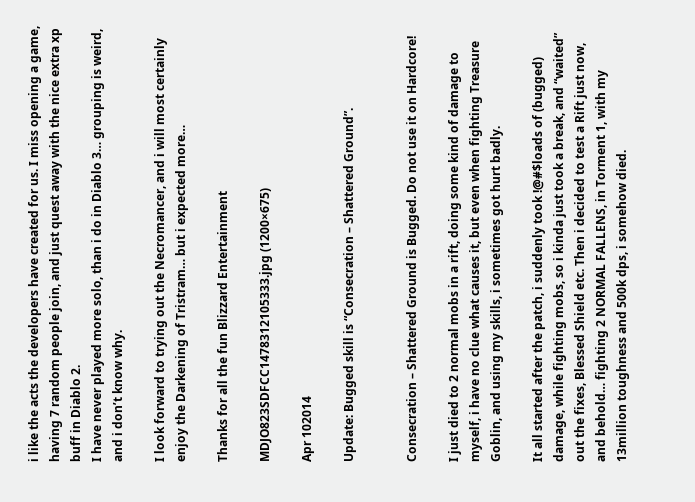i like the acts the developers have created for us. I miss opening a game, having 7 random people join, and just quest away with the nice extra xp buff in Diablo 2.
I have never played more solo, than i do in Diablo 3… grouping is weird, and i don’t know why.

I look forward to trying out the Necromancer, and i will most certainly enjoy the Darkening of Tristram… but i expected more…

Thanks for all the fun Blizzard Entertainment

MDJO823SDFCC1478312105333.jpg (1200×675)

Apr 102014

Update: Bugged skill is “Consecration – Shattered Ground”.


Consecration – Shattered Ground is Bugged. Do not use it on Hardcore!

I just died to 2 normal mobs in a rift, doing some kind of damage to myself, i have no clue what causes it, but even when fighting Treasure Goblin, and using my skills, i sometimes got hurt badly.

It all started after the patch, i suddenly took !@#$loads of (bugged) damage, while fighting mobs, so i kinda just took a break, and “waited” out the fixes, Blessed Shield etc. Then i decided to test a Rift just now, and behold… fighting 2 NORMAL FALLENS, in Torment 1, with my 13million toughness and 500k dps, i somehow died.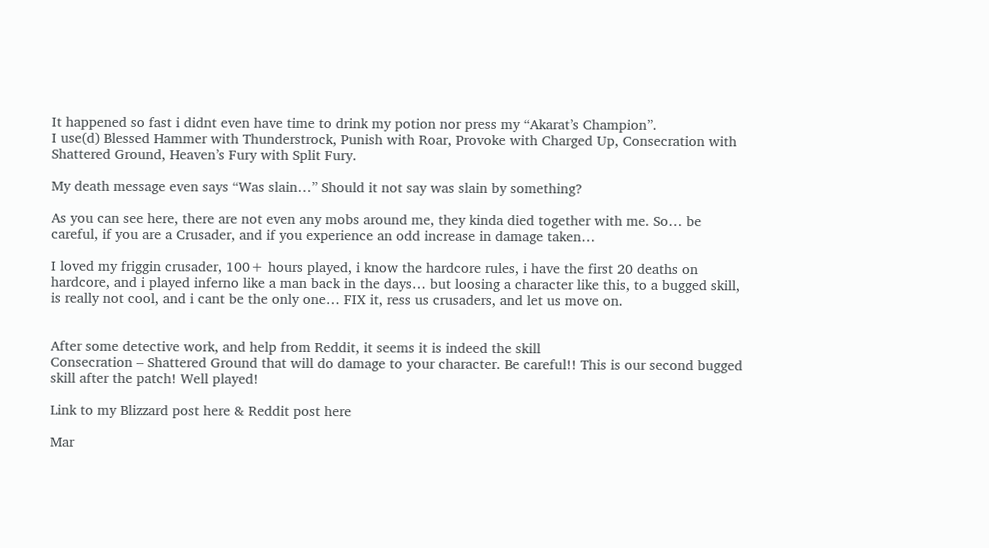It happened so fast i didnt even have time to drink my potion nor press my “Akarat’s Champion”.
I use(d) Blessed Hammer with Thunderstrock, Punish with Roar, Provoke with Charged Up, Consecration with Shattered Ground, Heaven’s Fury with Split Fury.

My death message even says “Was slain…” Should it not say was slain by something?

As you can see here, there are not even any mobs around me, they kinda died together with me. So… be careful, if you are a Crusader, and if you experience an odd increase in damage taken…

I loved my friggin crusader, 100+ hours played, i know the hardcore rules, i have the first 20 deaths on hardcore, and i played inferno like a man back in the days… but loosing a character like this, to a bugged skill,  is really not cool, and i cant be the only one… FIX it, ress us crusaders, and let us move on.


After some detective work, and help from Reddit, it seems it is indeed the skill
Consecration – Shattered Ground that will do damage to your character. Be careful!! This is our second bugged skill after the patch! Well played!

Link to my Blizzard post here & Reddit post here

Mar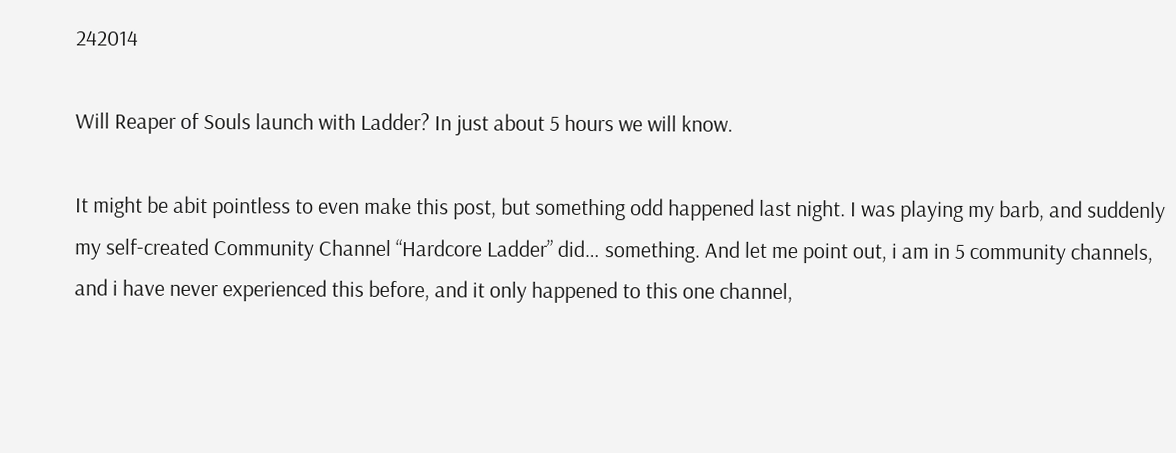242014

Will Reaper of Souls launch with Ladder? In just about 5 hours we will know.

It might be abit pointless to even make this post, but something odd happened last night. I was playing my barb, and suddenly my self-created Community Channel “Hardcore Ladder” did… something. And let me point out, i am in 5 community channels, and i have never experienced this before, and it only happened to this one channel,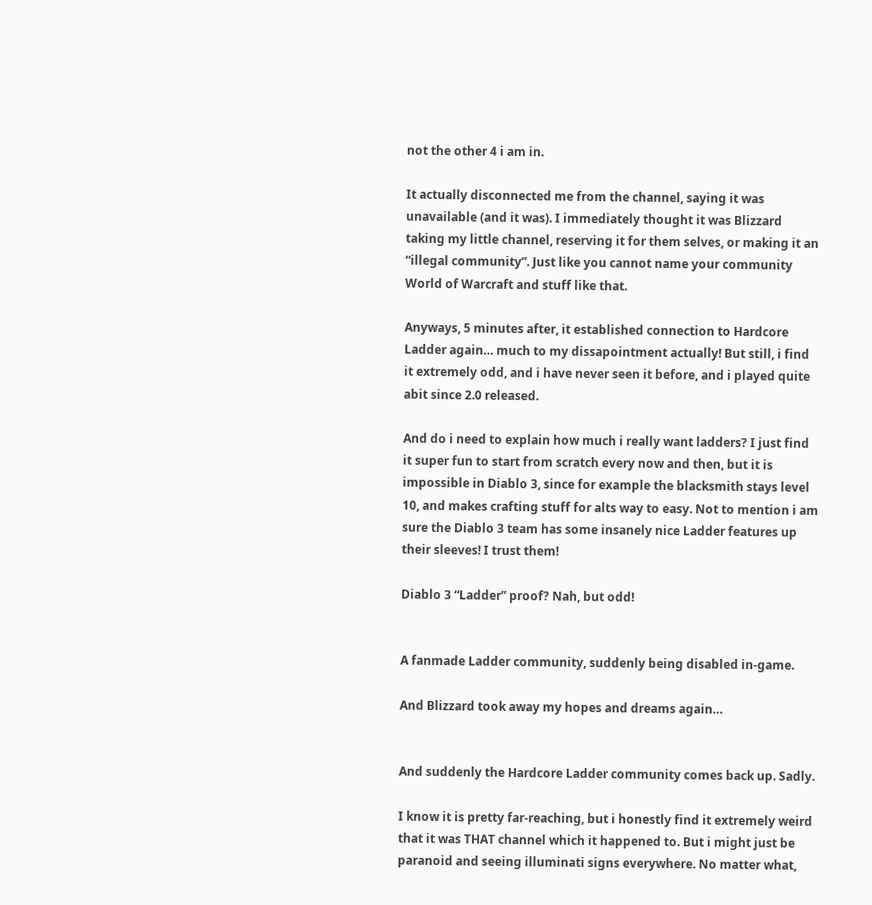not the other 4 i am in.

It actually disconnected me from the channel, saying it was unavailable (and it was). I immediately thought it was Blizzard taking my little channel, reserving it for them selves, or making it an “illegal community”. Just like you cannot name your community World of Warcraft and stuff like that.

Anyways, 5 minutes after, it established connection to Hardcore Ladder again… much to my dissapointment actually! But still, i find it extremely odd, and i have never seen it before, and i played quite abit since 2.0 released.

And do i need to explain how much i really want ladders? I just find it super fun to start from scratch every now and then, but it is impossible in Diablo 3, since for example the blacksmith stays level 10, and makes crafting stuff for alts way to easy. Not to mention i am sure the Diablo 3 team has some insanely nice Ladder features up their sleeves! I trust them!

Diablo 3 “Ladder” proof? Nah, but odd!


A fanmade Ladder community, suddenly being disabled in-game.

And Blizzard took away my hopes and dreams again…


And suddenly the Hardcore Ladder community comes back up. Sadly.

I know it is pretty far-reaching, but i honestly find it extremely weird that it was THAT channel which it happened to. But i might just be paranoid and seeing illuminati signs everywhere. No matter what,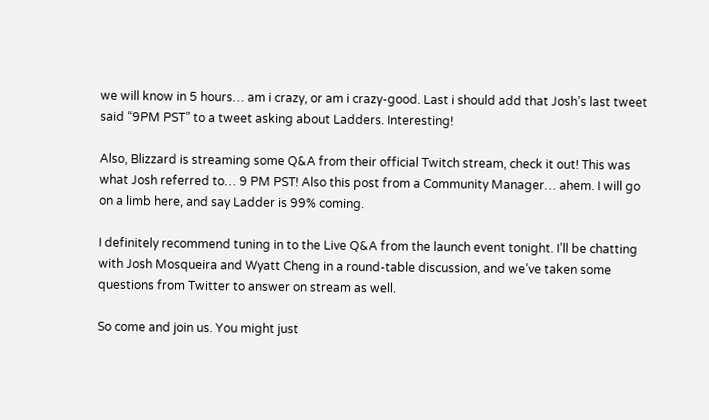we will know in 5 hours… am i crazy, or am i crazy-good. Last i should add that Josh’s last tweet said “9PM PST” to a tweet asking about Ladders. Interesting!

Also, Blizzard is streaming some Q&A from their official Twitch stream, check it out! This was what Josh referred to… 9 PM PST! Also this post from a Community Manager… ahem. I will go on a limb here, and say Ladder is 99% coming.

I definitely recommend tuning in to the Live Q&A from the launch event tonight. I’ll be chatting with Josh Mosqueira and Wyatt Cheng in a round-table discussion, and we’ve taken some questions from Twitter to answer on stream as well.

So come and join us. You might just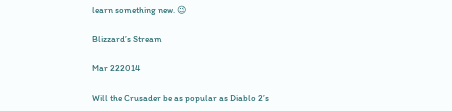learn something new. 😉

Blizzard’s Stream

Mar 222014

Will the Crusader be as popular as Diablo 2’s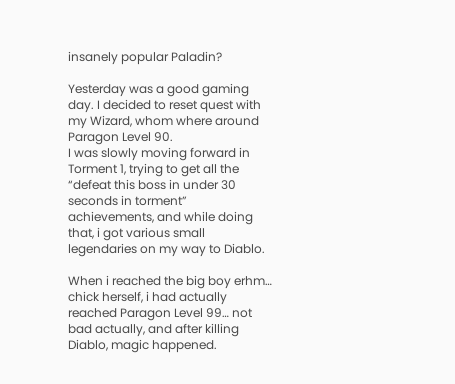insanely popular Paladin?

Yesterday was a good gaming day. I decided to reset quest with my Wizard, whom where around Paragon Level 90.
I was slowly moving forward in Torment 1, trying to get all the “defeat this boss in under 30 seconds in torment” achievements, and while doing that, i got various small legendaries on my way to Diablo.

When i reached the big boy erhm… chick herself, i had actually reached Paragon Level 99… not bad actually, and after killing Diablo, magic happened.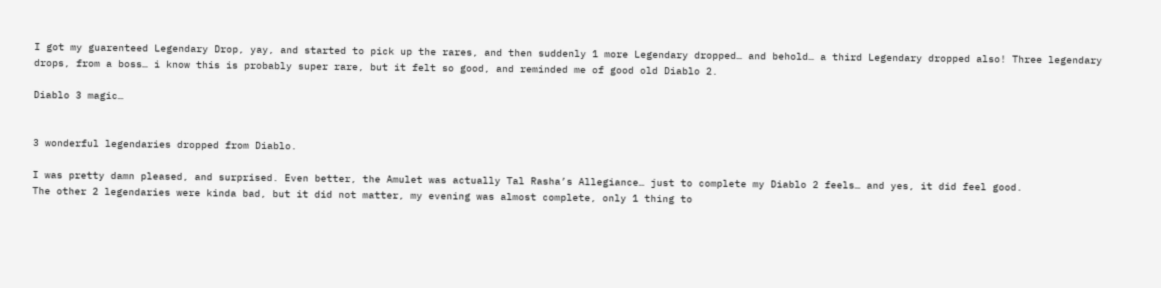I got my guarenteed Legendary Drop, yay, and started to pick up the rares, and then suddenly 1 more Legendary dropped… and behold… a third Legendary dropped also! Three legendary drops, from a boss… i know this is probably super rare, but it felt so good, and reminded me of good old Diablo 2.

Diablo 3 magic…


3 wonderful legendaries dropped from Diablo.

I was pretty damn pleased, and surprised. Even better, the Amulet was actually Tal Rasha’s Allegiance… just to complete my Diablo 2 feels… and yes, it did feel good.
The other 2 legendaries were kinda bad, but it did not matter, my evening was almost complete, only 1 thing to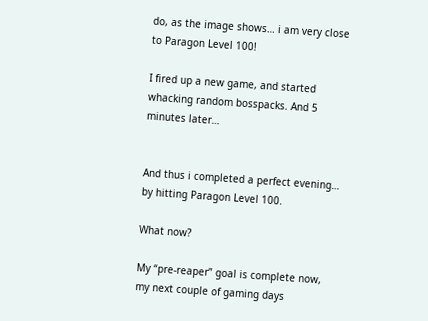do, as the image shows… i am very close to Paragon Level 100!

I fired up a new game, and started whacking random bosspacks. And 5 minutes later…


And thus i completed a perfect evening… by hitting Paragon Level 100.

What now?

My “pre-reaper” goal is complete now, my next couple of gaming days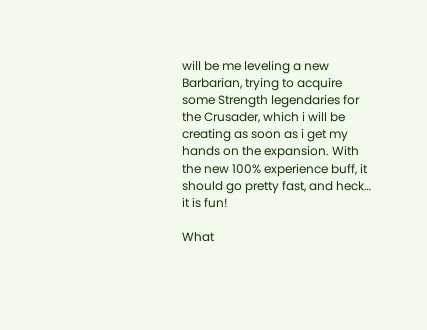will be me leveling a new Barbarian, trying to acquire some Strength legendaries for the Crusader, which i will be creating as soon as i get my hands on the expansion. With the new 100% experience buff, it should go pretty fast, and heck… it is fun!

What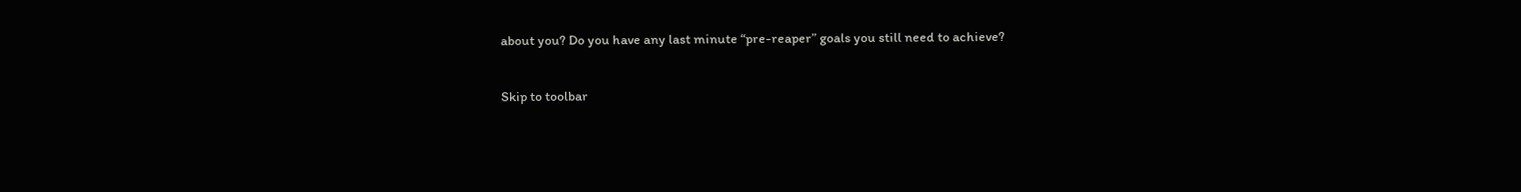about you? Do you have any last minute “pre-reaper” goals you still need to achieve?

Skip to toolbar